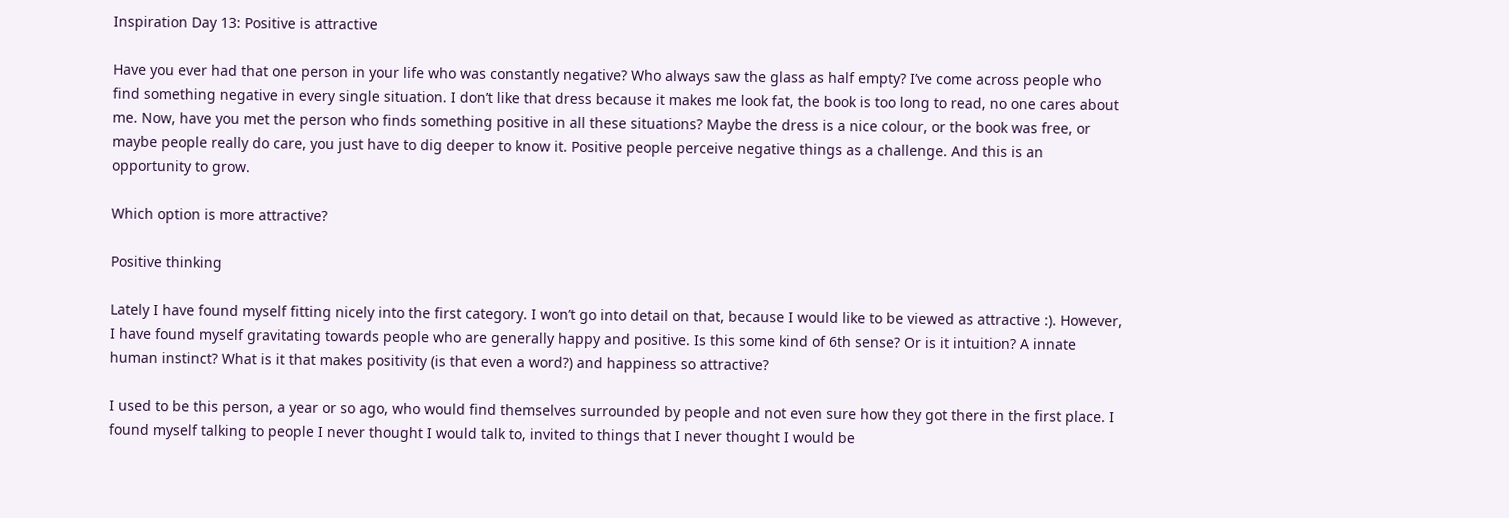Inspiration Day 13: Positive is attractive

Have you ever had that one person in your life who was constantly negative? Who always saw the glass as half empty? I’ve come across people who find something negative in every single situation. I don’t like that dress because it makes me look fat, the book is too long to read, no one cares about me. Now, have you met the person who finds something positive in all these situations? Maybe the dress is a nice colour, or the book was free, or maybe people really do care, you just have to dig deeper to know it. Positive people perceive negative things as a challenge. And this is an opportunity to grow.

Which option is more attractive?

Positive thinking

Lately I have found myself fitting nicely into the first category. I won’t go into detail on that, because I would like to be viewed as attractive :). However, I have found myself gravitating towards people who are generally happy and positive. Is this some kind of 6th sense? Or is it intuition? A innate human instinct? What is it that makes positivity (is that even a word?) and happiness so attractive?

I used to be this person, a year or so ago, who would find themselves surrounded by people and not even sure how they got there in the first place. I found myself talking to people I never thought I would talk to, invited to things that I never thought I would be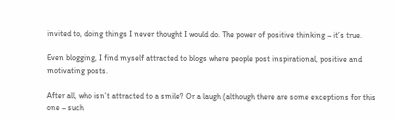invited to, doing things I never thought I would do. The power of positive thinking – it’s true.

Even blogging, I find myself attracted to blogs where people post inspirational, positive and motivating posts.

After all, who isn’t attracted to a smile? Or a laugh (although there are some exceptions for this one – such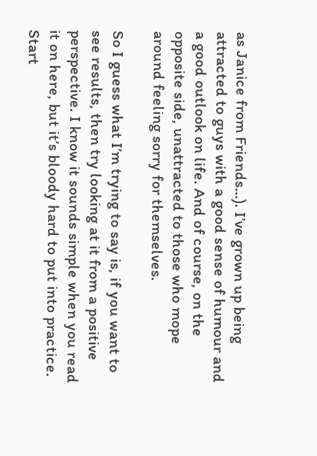as Janice from Friends…). I’ve grown up being attracted to guys with a good sense of humour and a good outlook on life. And of course, on the opposite side, unattracted to those who mope around feeling sorry for themselves.

So I guess what I’m trying to say is, if you want to see results, then try looking at it from a positive perspective. I know it sounds simple when you read it on here, but it’s bloody hard to put into practice. Start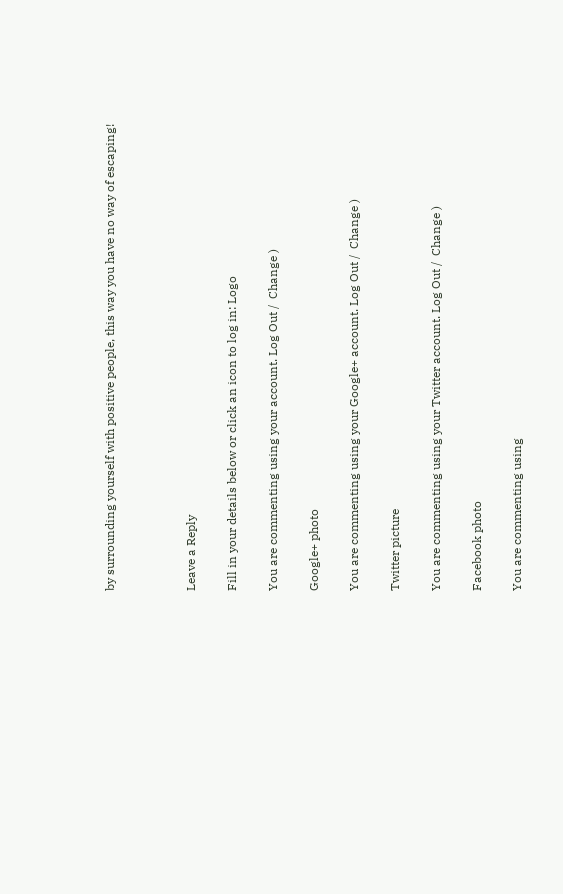by surrounding yourself with positive people, this way you have no way of escaping!



Leave a Reply

Fill in your details below or click an icon to log in: Logo

You are commenting using your account. Log Out /  Change )

Google+ photo

You are commenting using your Google+ account. Log Out /  Change )

Twitter picture

You are commenting using your Twitter account. Log Out /  Change )

Facebook photo

You are commenting using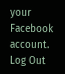your Facebook account. Log Out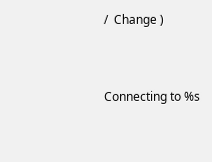/  Change )


Connecting to %s